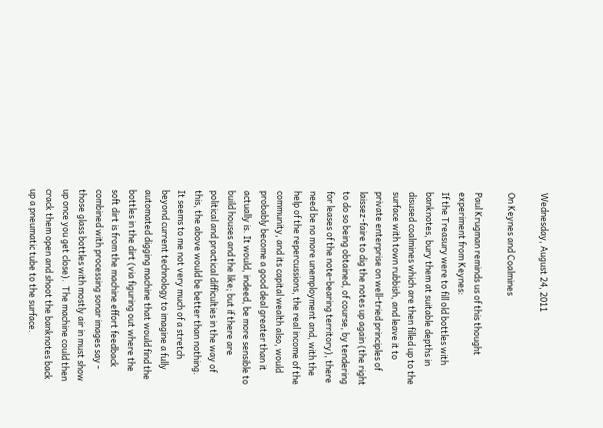Wednesday, August 24, 2011

On Keynes and Coalmines

Paul Krugman reminds us of this thought experiment from Keynes:
If the Treasury were to fill old bottles with banknotes, bury them at suitable depths in disused coalmines which are then filled up to the surface with town rubbish, and leave it to private enterprise on well-tried principles of laissez-faire to dig the notes up again (the right to do so being obtained, of course, by tendering for leases of the note-bearing territory), there need be no more unemployment and, with the help of the repercussions, the real income of the community, and its capital wealth also, would probably become a good deal greater than it actually is. It would, indeed, be more sensible to build houses and the like; but if there are political and practical difficulties in the way of this, the above would be better than nothing.
It seems to me not very much of a stretch beyond current technology to imagine a fully automated digging machine that would find the bottles in the dirt (via figuring out where the soft dirt is from the machine effort feedback combined with processing sonar images say - those glass bottles with mostly air in must show up once you get close).  The machine could then crack them open and shoot the banknotes back up a pneumatic tube to the surface.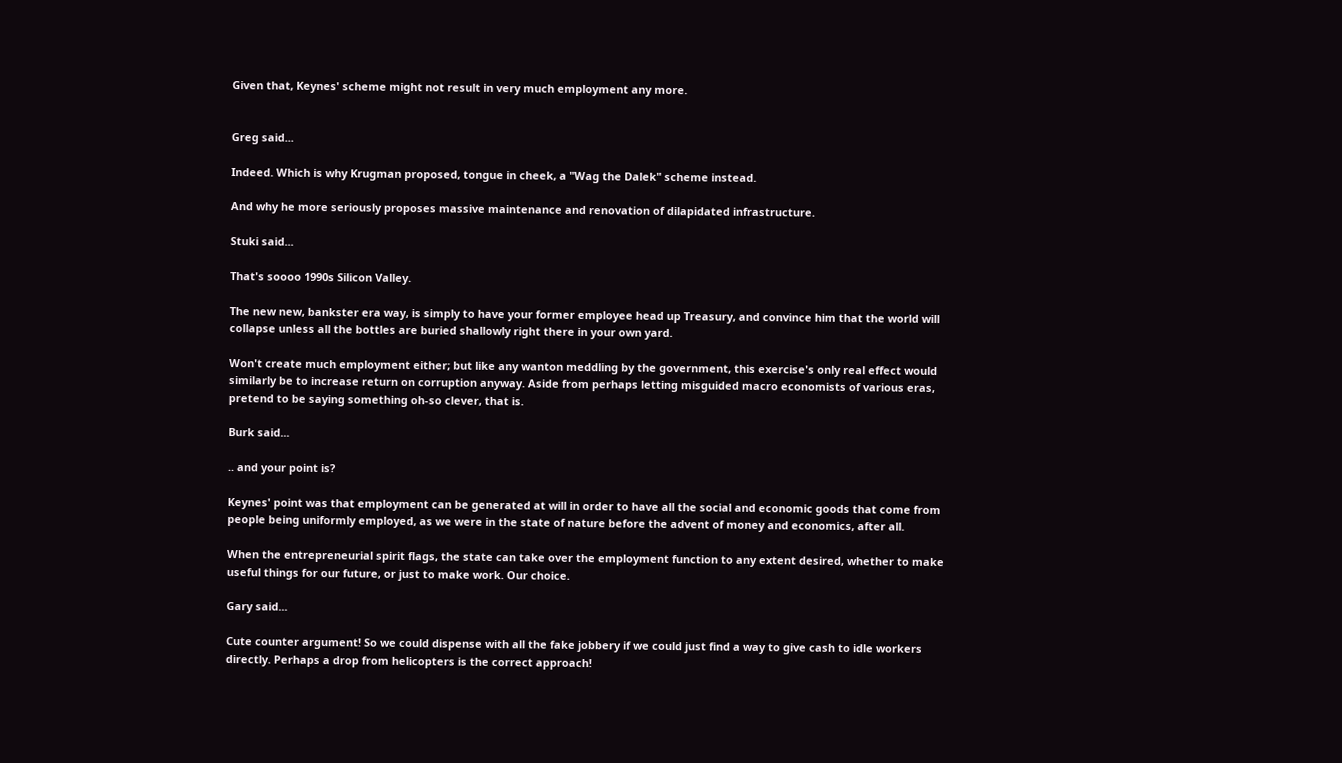Given that, Keynes' scheme might not result in very much employment any more.


Greg said...

Indeed. Which is why Krugman proposed, tongue in cheek, a "Wag the Dalek" scheme instead.

And why he more seriously proposes massive maintenance and renovation of dilapidated infrastructure.

Stuki said...

That's soooo 1990s Silicon Valley.

The new new, bankster era way, is simply to have your former employee head up Treasury, and convince him that the world will collapse unless all the bottles are buried shallowly right there in your own yard.

Won't create much employment either; but like any wanton meddling by the government, this exercise's only real effect would similarly be to increase return on corruption anyway. Aside from perhaps letting misguided macro economists of various eras, pretend to be saying something oh-so clever, that is.

Burk said...

.. and your point is?

Keynes' point was that employment can be generated at will in order to have all the social and economic goods that come from people being uniformly employed, as we were in the state of nature before the advent of money and economics, after all.

When the entrepreneurial spirit flags, the state can take over the employment function to any extent desired, whether to make useful things for our future, or just to make work. Our choice.

Gary said...

Cute counter argument! So we could dispense with all the fake jobbery if we could just find a way to give cash to idle workers directly. Perhaps a drop from helicopters is the correct approach!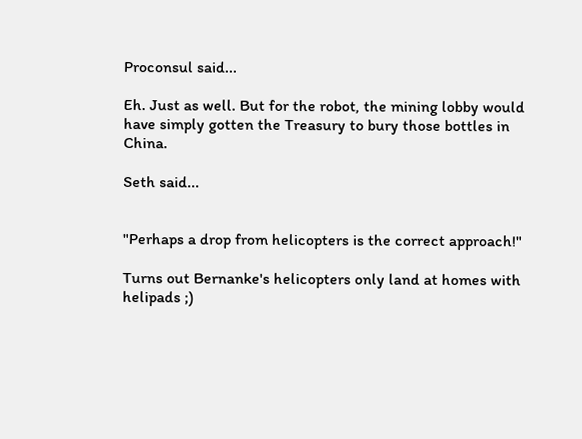Proconsul said...

Eh. Just as well. But for the robot, the mining lobby would have simply gotten the Treasury to bury those bottles in China.

Seth said...


"Perhaps a drop from helicopters is the correct approach!"

Turns out Bernanke's helicopters only land at homes with helipads ;)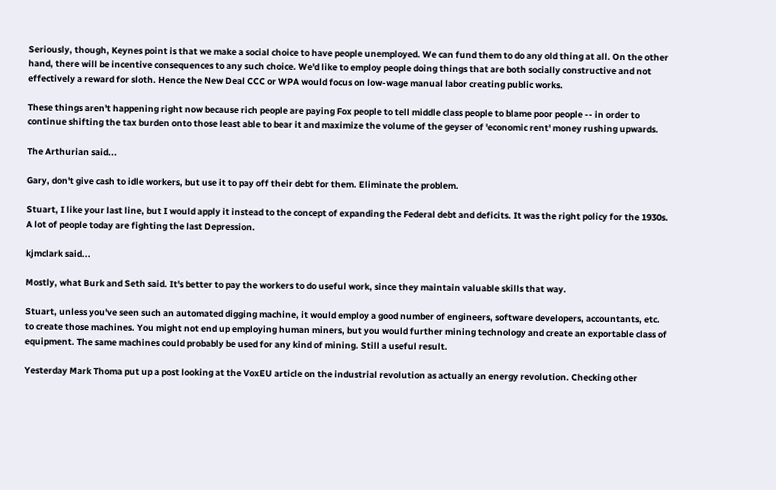Seriously, though, Keynes point is that we make a social choice to have people unemployed. We can fund them to do any old thing at all. On the other hand, there will be incentive consequences to any such choice. We'd like to employ people doing things that are both socially constructive and not effectively a reward for sloth. Hence the New Deal CCC or WPA would focus on low-wage manual labor creating public works.

These things aren't happening right now because rich people are paying Fox people to tell middle class people to blame poor people -- in order to continue shifting the tax burden onto those least able to bear it and maximize the volume of the geyser of 'economic rent' money rushing upwards.

The Arthurian said...

Gary, don't give cash to idle workers, but use it to pay off their debt for them. Eliminate the problem.

Stuart, I like your last line, but I would apply it instead to the concept of expanding the Federal debt and deficits. It was the right policy for the 1930s. A lot of people today are fighting the last Depression.

kjmclark said...

Mostly, what Burk and Seth said. It's better to pay the workers to do useful work, since they maintain valuable skills that way.

Stuart, unless you've seen such an automated digging machine, it would employ a good number of engineers, software developers, accountants, etc. to create those machines. You might not end up employing human miners, but you would further mining technology and create an exportable class of equipment. The same machines could probably be used for any kind of mining. Still a useful result.

Yesterday Mark Thoma put up a post looking at the VoxEU article on the industrial revolution as actually an energy revolution. Checking other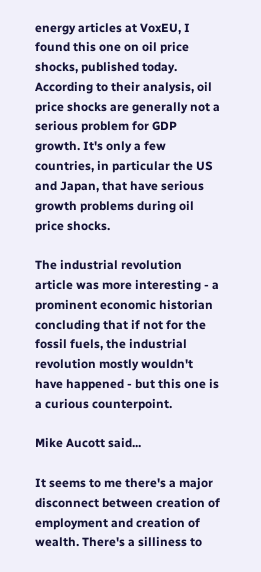energy articles at VoxEU, I found this one on oil price shocks, published today. According to their analysis, oil price shocks are generally not a serious problem for GDP growth. It's only a few countries, in particular the US and Japan, that have serious growth problems during oil price shocks.

The industrial revolution article was more interesting - a prominent economic historian concluding that if not for the fossil fuels, the industrial revolution mostly wouldn't have happened - but this one is a curious counterpoint.

Mike Aucott said...

It seems to me there's a major disconnect between creation of employment and creation of wealth. There's a silliness to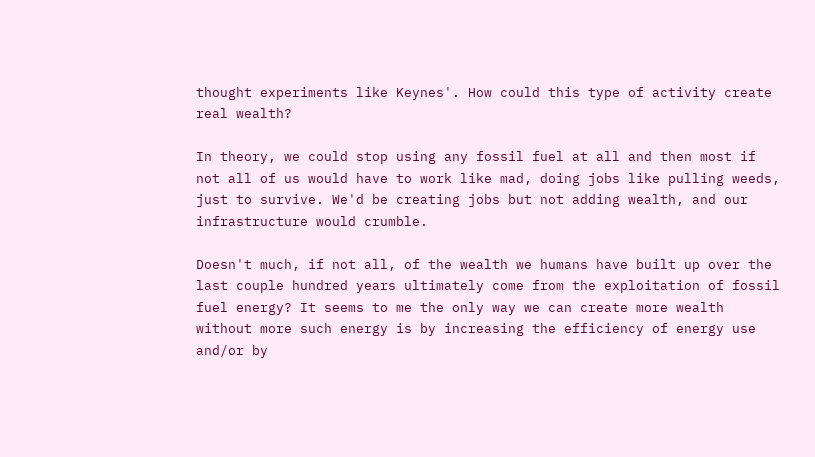thought experiments like Keynes'. How could this type of activity create real wealth?

In theory, we could stop using any fossil fuel at all and then most if not all of us would have to work like mad, doing jobs like pulling weeds, just to survive. We'd be creating jobs but not adding wealth, and our infrastructure would crumble.

Doesn't much, if not all, of the wealth we humans have built up over the last couple hundred years ultimately come from the exploitation of fossil fuel energy? It seems to me the only way we can create more wealth without more such energy is by increasing the efficiency of energy use and/or by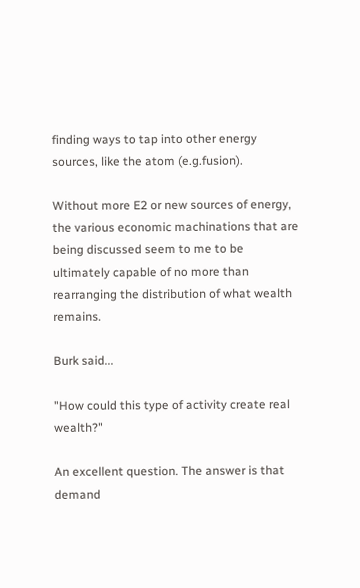finding ways to tap into other energy sources, like the atom (e.g.fusion).

Without more E2 or new sources of energy, the various economic machinations that are being discussed seem to me to be ultimately capable of no more than rearranging the distribution of what wealth remains.

Burk said...

"How could this type of activity create real wealth?"

An excellent question. The answer is that demand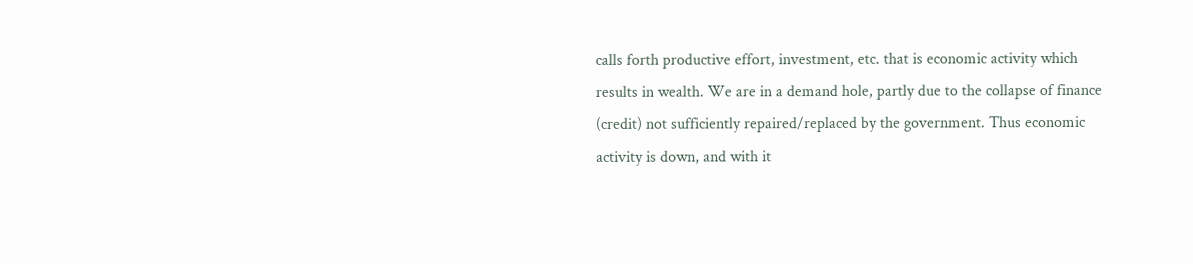calls forth productive effort, investment, etc. that is economic activity which results in wealth. We are in a demand hole, partly due to the collapse of finance (credit) not sufficiently repaired/replaced by the government. Thus economic activity is down, and with it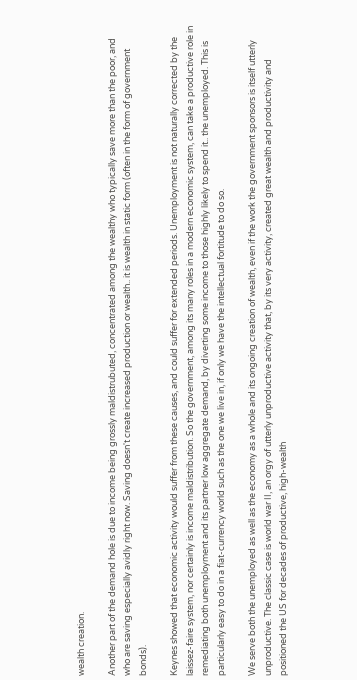wealth creation.

Another part of the demand hole is due to income being grossly maldistrubuted, concentrated among the wealthy who typically save more than the poor, and who are saving especially avidly right now. Saving doesn't create increased production or wealth.. it is wealth in static form (often in the form of government bonds).

Keynes showed that economic activity would suffer from these causes, and could suffer for extended periods. Unemployment is not naturally corrected by the laissez-faire system, nor certainly is income maldistribution. So the government, among its many roles in a modern economic system, can take a productive role in remediating both unemployment and its partner low aggregate demand, by diverting some income to those highly likely to spend it.. the unemployed. This is particularly easy to do in a fiat-currency world such as the one we live in, if only we have the intellectual fortitude to do so.

We serve both the unemployed as well as the economy as a whole and its ongoing creation of wealth, even if the work the government sponsors is itself utterly unproductive. The classic case is world war II, an orgy of utterly unproductive activity that, by its very activity, created great wealth and productivity and positioned the US for decades of productive, high-wealth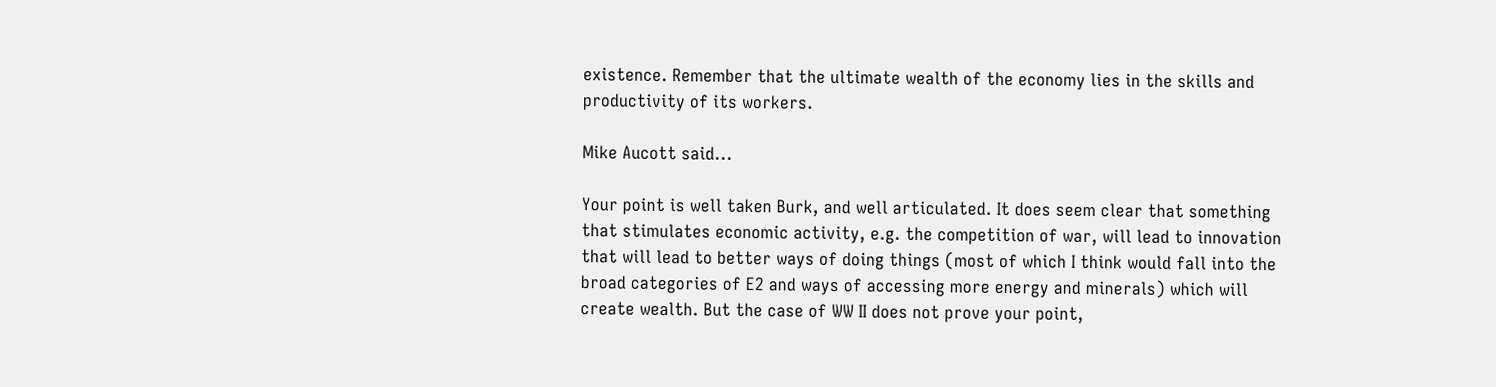existence. Remember that the ultimate wealth of the economy lies in the skills and productivity of its workers.

Mike Aucott said...

Your point is well taken Burk, and well articulated. It does seem clear that something that stimulates economic activity, e.g. the competition of war, will lead to innovation that will lead to better ways of doing things (most of which I think would fall into the broad categories of E2 and ways of accessing more energy and minerals) which will create wealth. But the case of WW II does not prove your point,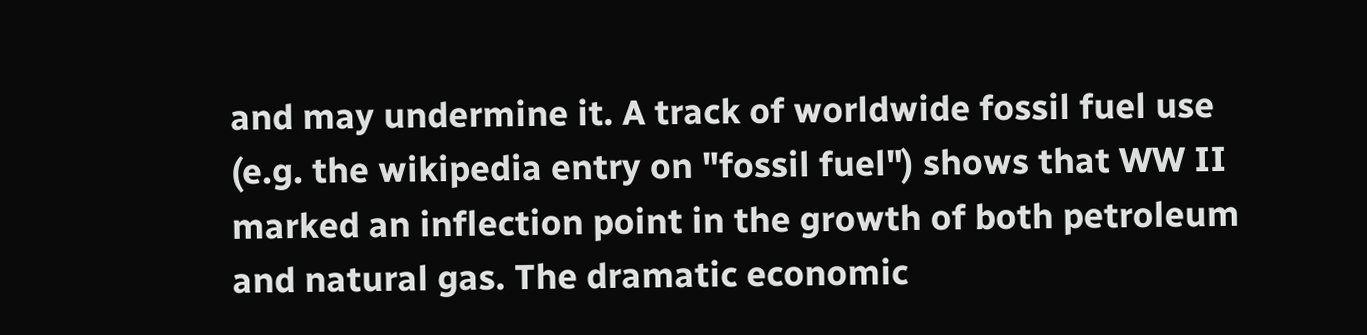and may undermine it. A track of worldwide fossil fuel use (e.g. the wikipedia entry on "fossil fuel") shows that WW II marked an inflection point in the growth of both petroleum and natural gas. The dramatic economic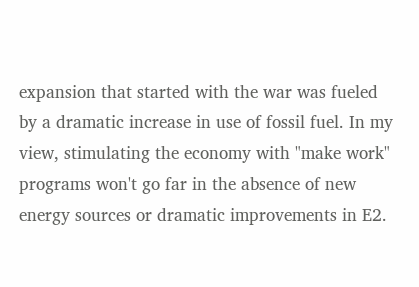expansion that started with the war was fueled by a dramatic increase in use of fossil fuel. In my view, stimulating the economy with "make work" programs won't go far in the absence of new energy sources or dramatic improvements in E2.